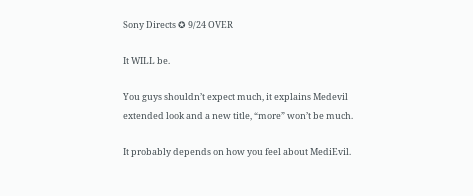Sony Directs ✪ 9/24 OVER

It WILL be.

You guys shouldn’t expect much, it explains Medevil extended look and a new title, “more” won’t be much.

It probably depends on how you feel about MediEvil.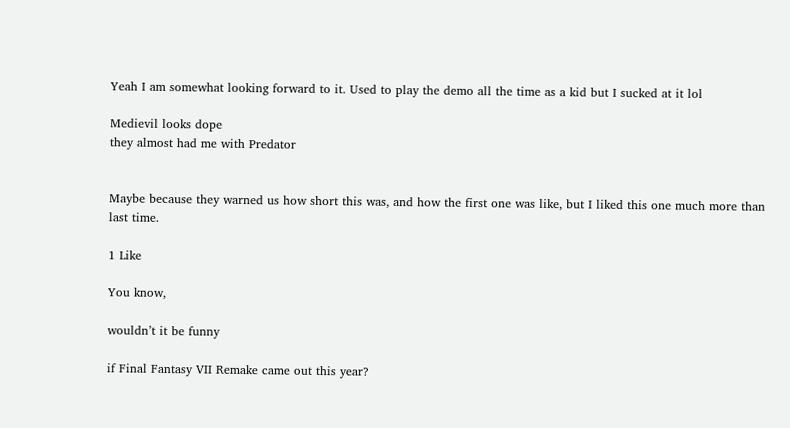Yeah I am somewhat looking forward to it. Used to play the demo all the time as a kid but I sucked at it lol

Medievil looks dope
they almost had me with Predator


Maybe because they warned us how short this was, and how the first one was like, but I liked this one much more than last time.

1 Like

You know,

wouldn’t it be funny

if Final Fantasy VII Remake came out this year?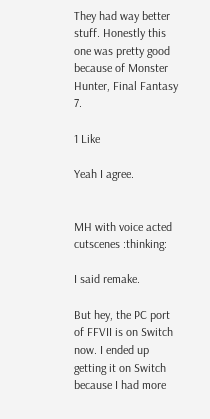They had way better stuff. Honestly this one was pretty good because of Monster Hunter, Final Fantasy 7.

1 Like

Yeah I agree.


MH with voice acted cutscenes :thinking:

I said remake.

But hey, the PC port of FFVII is on Switch now. I ended up getting it on Switch because I had more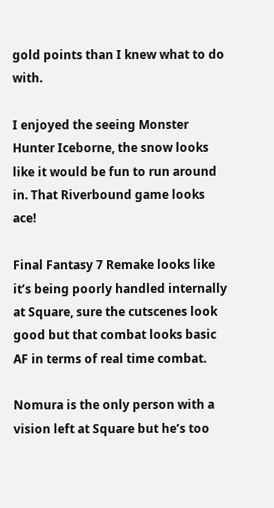gold points than I knew what to do with.

I enjoyed the seeing Monster Hunter Iceborne, the snow looks like it would be fun to run around in. That Riverbound game looks ace!

Final Fantasy 7 Remake looks like it’s being poorly handled internally at Square, sure the cutscenes look good but that combat looks basic AF in terms of real time combat.

Nomura is the only person with a vision left at Square but he’s too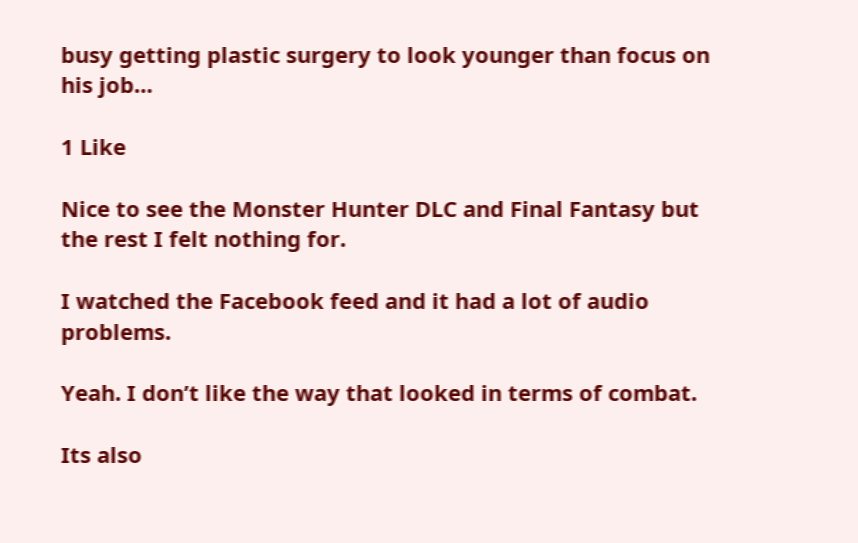busy getting plastic surgery to look younger than focus on his job…

1 Like

Nice to see the Monster Hunter DLC and Final Fantasy but the rest I felt nothing for.

I watched the Facebook feed and it had a lot of audio problems.

Yeah. I don’t like the way that looked in terms of combat.

Its also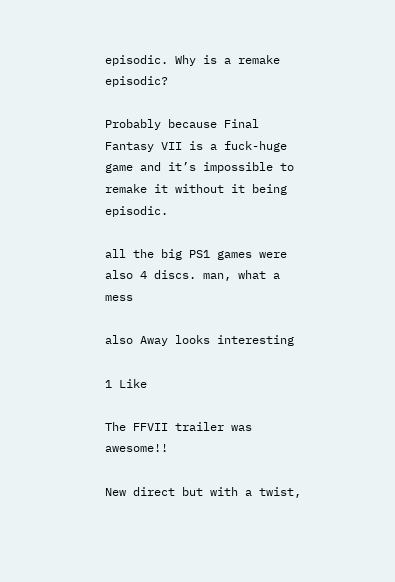episodic. Why is a remake episodic?

Probably because Final Fantasy VII is a fuck-huge game and it’s impossible to remake it without it being episodic.

all the big PS1 games were also 4 discs. man, what a mess

also Away looks interesting

1 Like

The FFVII trailer was awesome!!

New direct but with a twist,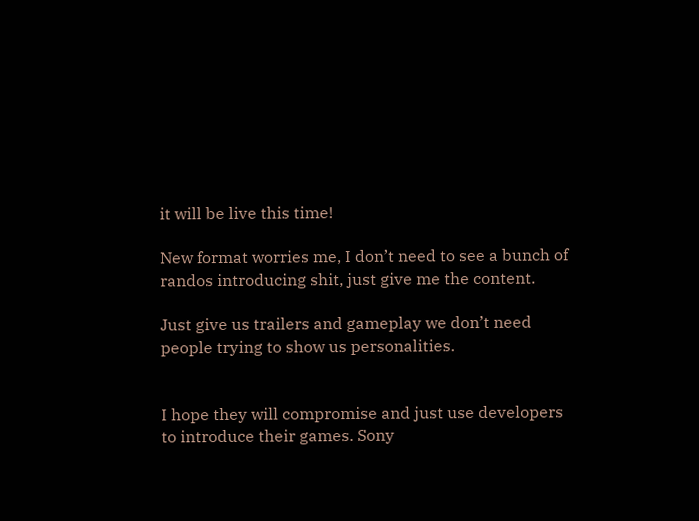it will be live this time!

New format worries me, I don’t need to see a bunch of randos introducing shit, just give me the content.

Just give us trailers and gameplay we don’t need people trying to show us personalities.


I hope they will compromise and just use developers to introduce their games. Sony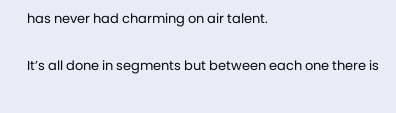has never had charming on air talent.

It’s all done in segments but between each one there is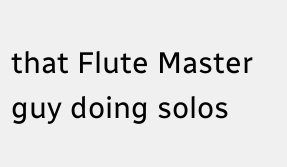that Flute Master guy doing solos